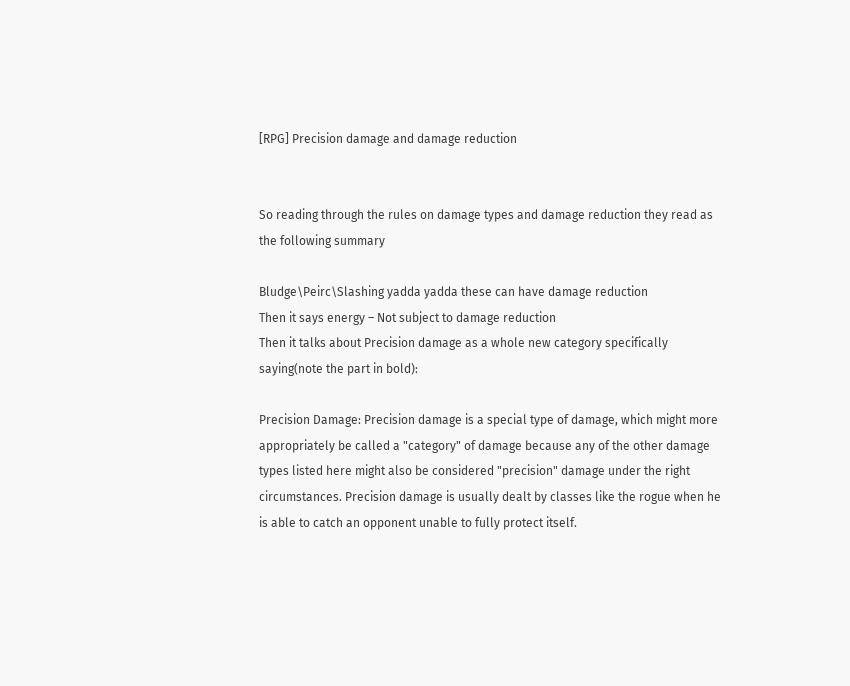[RPG] Precision damage and damage reduction


So reading through the rules on damage types and damage reduction they read as the following summary

Bludge\Peirc\Slashing yadda yadda these can have damage reduction
Then it says energy – Not subject to damage reduction
Then it talks about Precision damage as a whole new category specifically saying(note the part in bold):

Precision Damage: Precision damage is a special type of damage, which might more appropriately be called a "category" of damage because any of the other damage types listed here might also be considered "precision" damage under the right circumstances. Precision damage is usually dealt by classes like the rogue when he is able to catch an opponent unable to fully protect itself.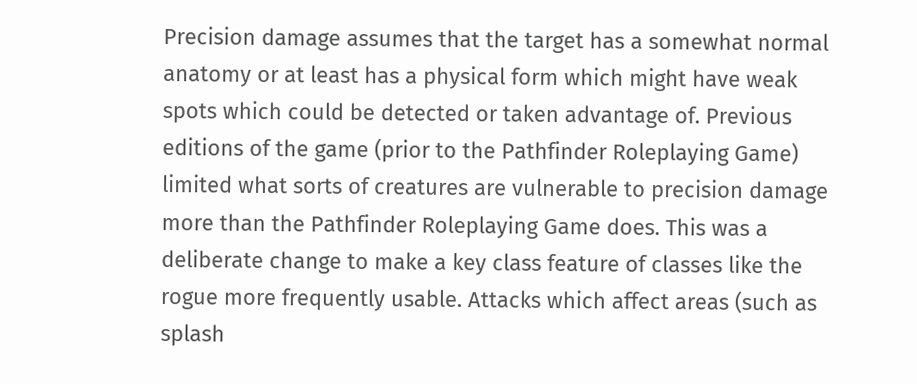Precision damage assumes that the target has a somewhat normal anatomy or at least has a physical form which might have weak spots which could be detected or taken advantage of. Previous editions of the game (prior to the Pathfinder Roleplaying Game) limited what sorts of creatures are vulnerable to precision damage more than the Pathfinder Roleplaying Game does. This was a deliberate change to make a key class feature of classes like the rogue more frequently usable. Attacks which affect areas (such as splash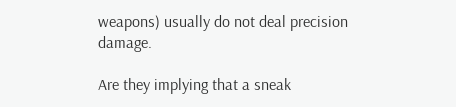weapons) usually do not deal precision damage.

Are they implying that a sneak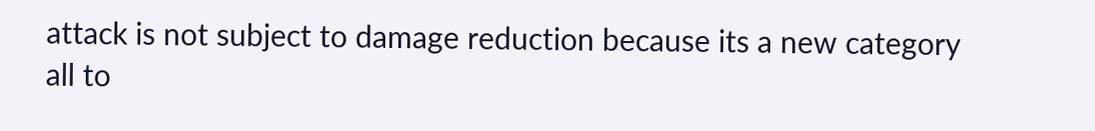attack is not subject to damage reduction because its a new category all to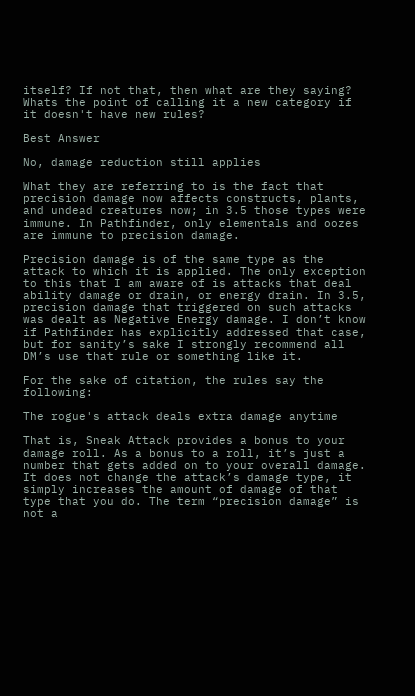itself? If not that, then what are they saying? Whats the point of calling it a new category if it doesn't have new rules?

Best Answer

No, damage reduction still applies

What they are referring to is the fact that precision damage now affects constructs, plants, and undead creatures now; in 3.5 those types were immune. In Pathfinder, only elementals and oozes are immune to precision damage.

Precision damage is of the same type as the attack to which it is applied. The only exception to this that I am aware of is attacks that deal ability damage or drain, or energy drain. In 3.5, precision damage that triggered on such attacks was dealt as Negative Energy damage. I don’t know if Pathfinder has explicitly addressed that case, but for sanity’s sake I strongly recommend all DM’s use that rule or something like it.

For the sake of citation, the rules say the following:

The rogue's attack deals extra damage anytime

That is, Sneak Attack provides a bonus to your damage roll. As a bonus to a roll, it’s just a number that gets added on to your overall damage. It does not change the attack’s damage type, it simply increases the amount of damage of that type that you do. The term “precision damage” is not a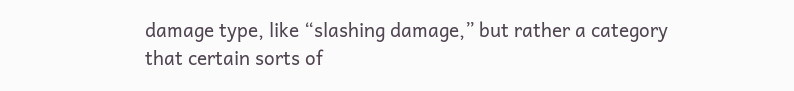damage type, like “slashing damage,” but rather a category that certain sorts of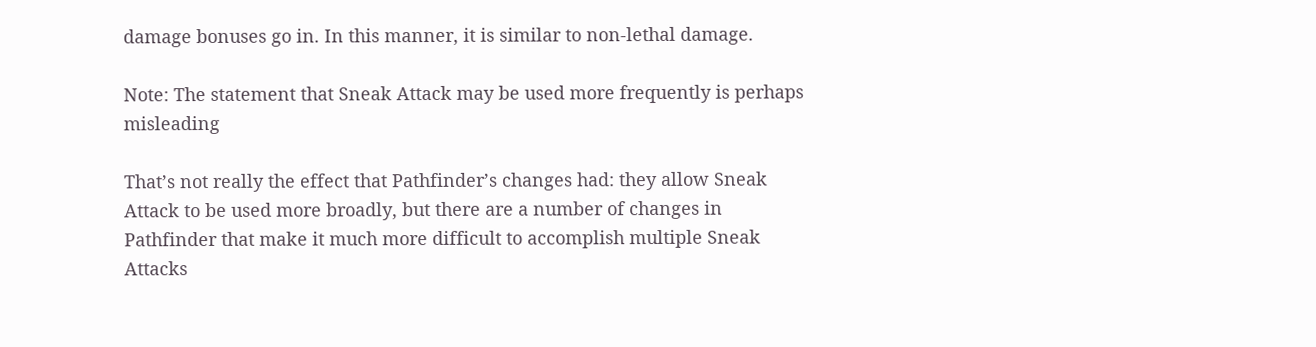damage bonuses go in. In this manner, it is similar to non-lethal damage.

Note: The statement that Sneak Attack may be used more frequently is perhaps misleading

That’s not really the effect that Pathfinder’s changes had: they allow Sneak Attack to be used more broadly, but there are a number of changes in Pathfinder that make it much more difficult to accomplish multiple Sneak Attacks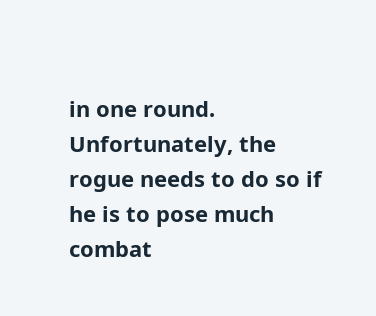in one round. Unfortunately, the rogue needs to do so if he is to pose much combat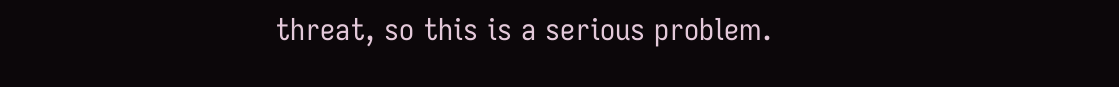threat, so this is a serious problem.